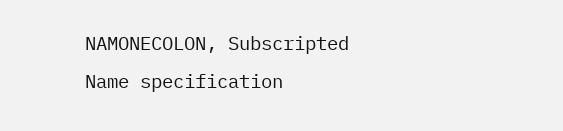NAMONECOLON, Subscripted Name specification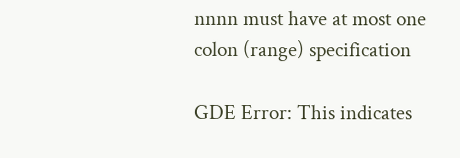nnnn must have at most one colon (range) specification

GDE Error: This indicates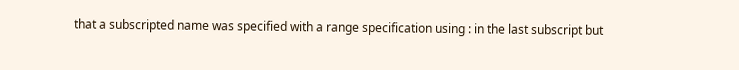that a subscripted name was specified with a range specification using : in the last subscript but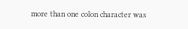more than one colon character was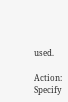used.

Action: Specify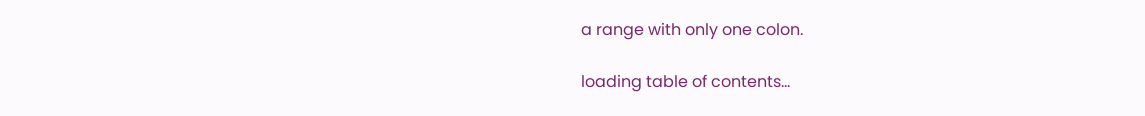a range with only one colon.

loading table of contents...